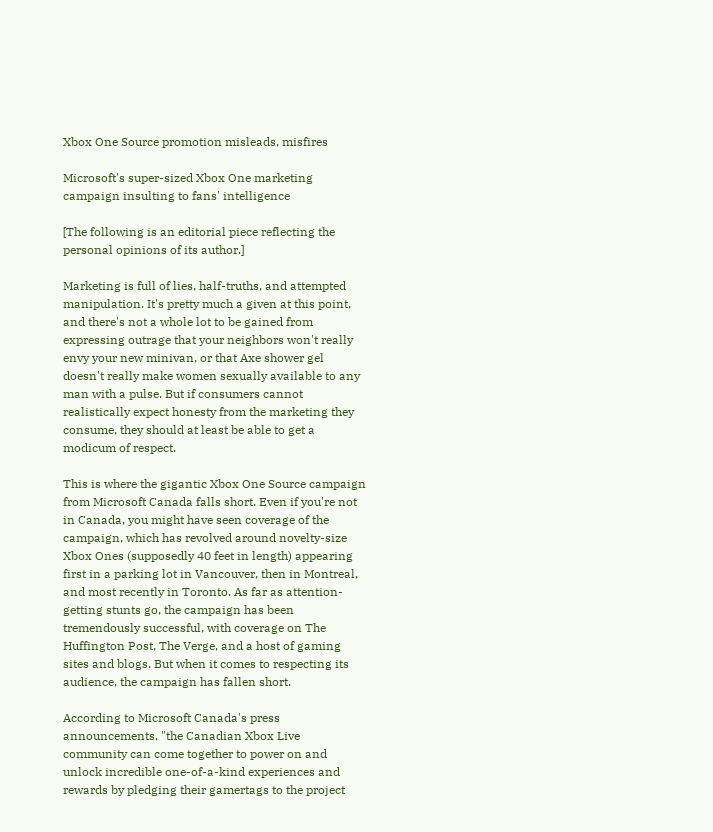Xbox One Source promotion misleads, misfires

Microsoft's super-sized Xbox One marketing campaign insulting to fans' intelligence

[The following is an editorial piece reflecting the personal opinions of its author.]

Marketing is full of lies, half-truths, and attempted manipulation. It's pretty much a given at this point, and there's not a whole lot to be gained from expressing outrage that your neighbors won't really envy your new minivan, or that Axe shower gel doesn't really make women sexually available to any man with a pulse. But if consumers cannot realistically expect honesty from the marketing they consume, they should at least be able to get a modicum of respect.

This is where the gigantic Xbox One Source campaign from Microsoft Canada falls short. Even if you're not in Canada, you might have seen coverage of the campaign, which has revolved around novelty-size Xbox Ones (supposedly 40 feet in length) appearing first in a parking lot in Vancouver, then in Montreal, and most recently in Toronto. As far as attention-getting stunts go, the campaign has been tremendously successful, with coverage on The Huffington Post, The Verge, and a host of gaming sites and blogs. But when it comes to respecting its audience, the campaign has fallen short.

According to Microsoft Canada's press announcements, "the Canadian Xbox Live community can come together to power on and unlock incredible one-of-a-kind experiences and rewards by pledging their gamertags to the project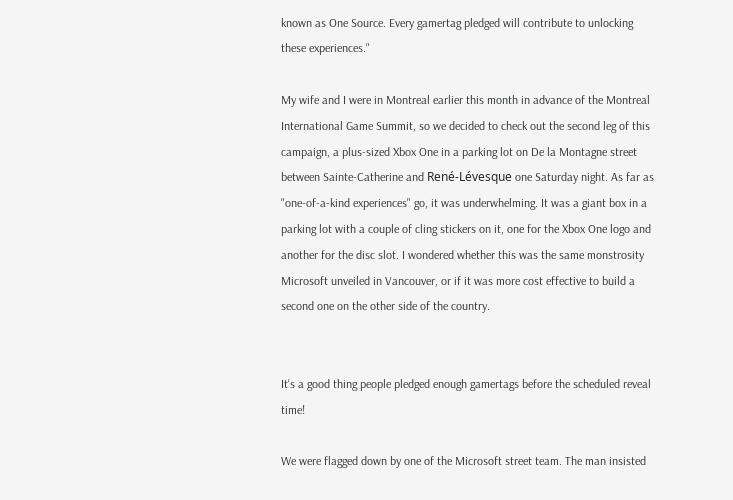known as One Source. Every gamertag pledged will contribute to unlocking these experiences."

My wife and I were in Montreal earlier this month in advance of the Montreal International Game Summit, so we decided to check out the second leg of this campaign, a plus-sized Xbox One in a parking lot on De la Montagne street between Sainte-Catherine and René-Lévesque one Saturday night. As far as "one-of-a-kind experiences" go, it was underwhelming. It was a giant box in a parking lot with a couple of cling stickers on it, one for the Xbox One logo and another for the disc slot. I wondered whether this was the same monstrosity Microsoft unveiled in Vancouver, or if it was more cost effective to build a second one on the other side of the country.


It's a good thing people pledged enough gamertags before the scheduled reveal time!

We were flagged down by one of the Microsoft street team. The man insisted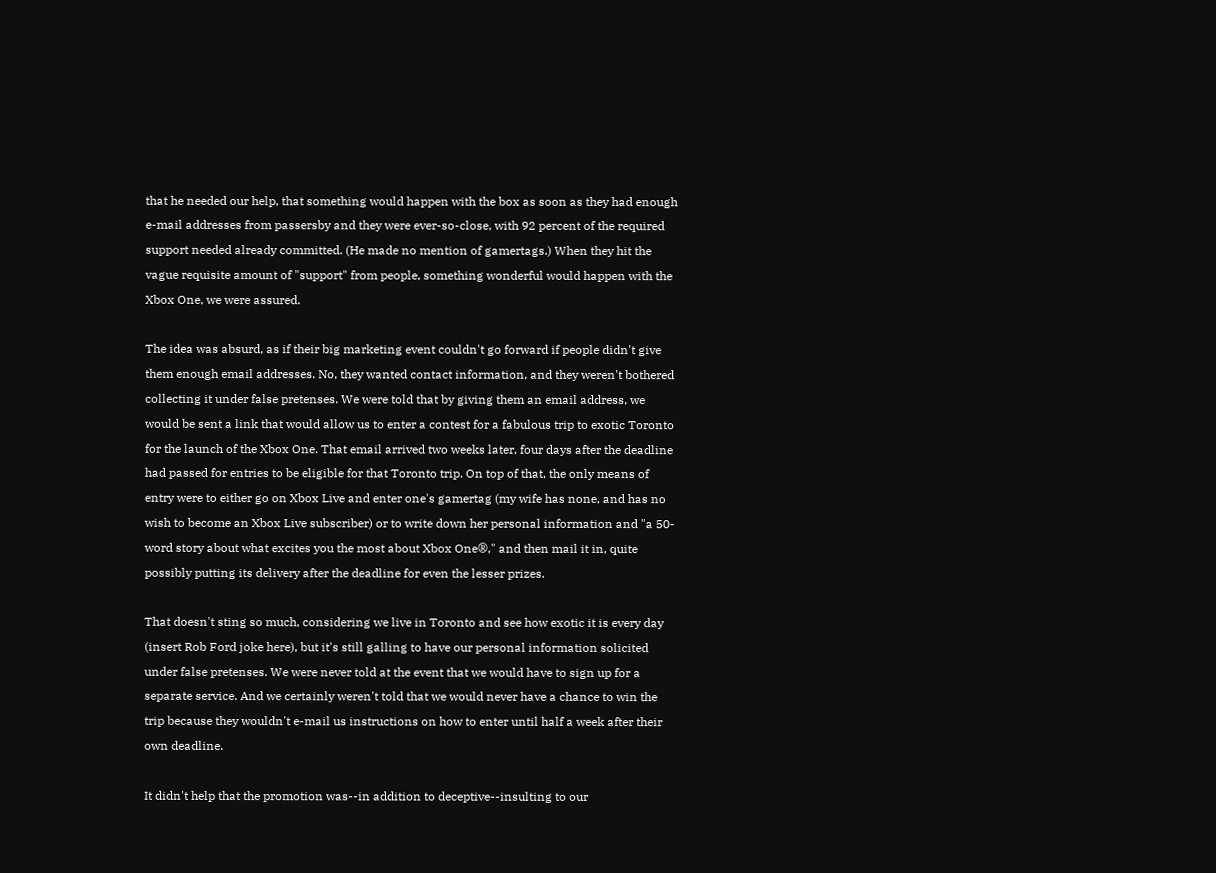that he needed our help, that something would happen with the box as soon as they had enough e-mail addresses from passersby and they were ever-so-close, with 92 percent of the required support needed already committed. (He made no mention of gamertags.) When they hit the vague requisite amount of "support" from people, something wonderful would happen with the Xbox One, we were assured.

The idea was absurd, as if their big marketing event couldn't go forward if people didn't give them enough email addresses. No, they wanted contact information, and they weren't bothered collecting it under false pretenses. We were told that by giving them an email address, we would be sent a link that would allow us to enter a contest for a fabulous trip to exotic Toronto for the launch of the Xbox One. That email arrived two weeks later, four days after the deadline had passed for entries to be eligible for that Toronto trip. On top of that, the only means of entry were to either go on Xbox Live and enter one's gamertag (my wife has none, and has no wish to become an Xbox Live subscriber) or to write down her personal information and "a 50-word story about what excites you the most about Xbox One®," and then mail it in, quite possibly putting its delivery after the deadline for even the lesser prizes.

That doesn't sting so much, considering we live in Toronto and see how exotic it is every day (insert Rob Ford joke here), but it's still galling to have our personal information solicited under false pretenses. We were never told at the event that we would have to sign up for a separate service. And we certainly weren't told that we would never have a chance to win the trip because they wouldn't e-mail us instructions on how to enter until half a week after their own deadline.

It didn't help that the promotion was--in addition to deceptive--insulting to our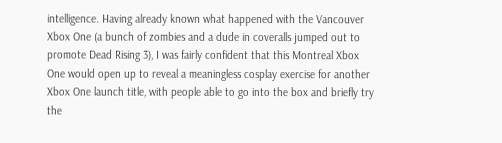intelligence. Having already known what happened with the Vancouver Xbox One (a bunch of zombies and a dude in coveralls jumped out to promote Dead Rising 3), I was fairly confident that this Montreal Xbox One would open up to reveal a meaningless cosplay exercise for another Xbox One launch title, with people able to go into the box and briefly try the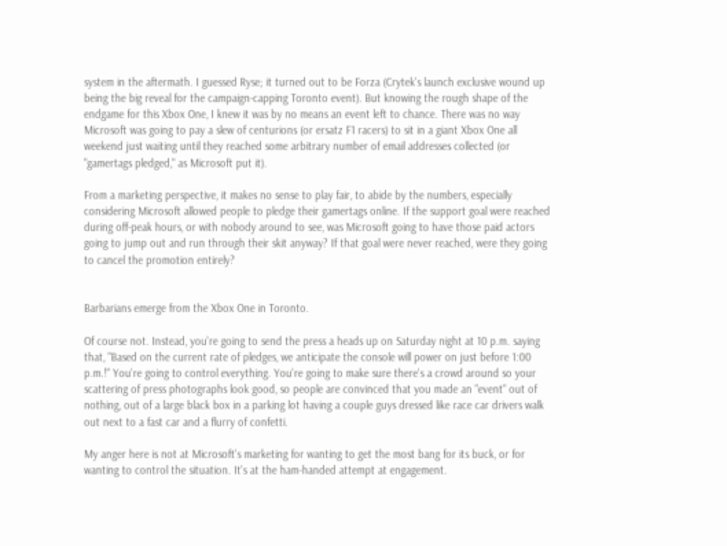system in the aftermath. I guessed Ryse; it turned out to be Forza (Crytek's launch exclusive wound up being the big reveal for the campaign-capping Toronto event). But knowing the rough shape of the endgame for this Xbox One, I knew it was by no means an event left to chance. There was no way Microsoft was going to pay a slew of centurions (or ersatz F1 racers) to sit in a giant Xbox One all weekend just waiting until they reached some arbitrary number of email addresses collected (or "gamertags pledged," as Microsoft put it).

From a marketing perspective, it makes no sense to play fair, to abide by the numbers, especially considering Microsoft allowed people to pledge their gamertags online. If the support goal were reached during off-peak hours, or with nobody around to see, was Microsoft going to have those paid actors going to jump out and run through their skit anyway? If that goal were never reached, were they going to cancel the promotion entirely?


Barbarians emerge from the Xbox One in Toronto.

Of course not. Instead, you're going to send the press a heads up on Saturday night at 10 p.m. saying that, "Based on the current rate of pledges, we anticipate the console will power on just before 1:00 p.m.!" You're going to control everything. You're going to make sure there's a crowd around so your scattering of press photographs look good, so people are convinced that you made an "event" out of nothing, out of a large black box in a parking lot having a couple guys dressed like race car drivers walk out next to a fast car and a flurry of confetti.

My anger here is not at Microsoft's marketing for wanting to get the most bang for its buck, or for wanting to control the situation. It's at the ham-handed attempt at engagement.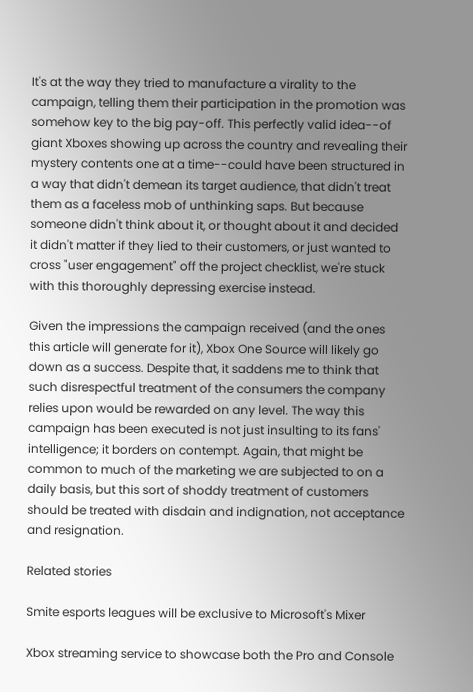It's at the way they tried to manufacture a virality to the campaign, telling them their participation in the promotion was somehow key to the big pay-off. This perfectly valid idea--of giant Xboxes showing up across the country and revealing their mystery contents one at a time--could have been structured in a way that didn't demean its target audience, that didn't treat them as a faceless mob of unthinking saps. But because someone didn't think about it, or thought about it and decided it didn't matter if they lied to their customers, or just wanted to cross "user engagement" off the project checklist, we're stuck with this thoroughly depressing exercise instead.

Given the impressions the campaign received (and the ones this article will generate for it), Xbox One Source will likely go down as a success. Despite that, it saddens me to think that such disrespectful treatment of the consumers the company relies upon would be rewarded on any level. The way this campaign has been executed is not just insulting to its fans' intelligence; it borders on contempt. Again, that might be common to much of the marketing we are subjected to on a daily basis, but this sort of shoddy treatment of customers should be treated with disdain and indignation, not acceptance and resignation.

Related stories

Smite esports leagues will be exclusive to Microsoft's Mixer

Xbox streaming service to showcase both the Pro and Console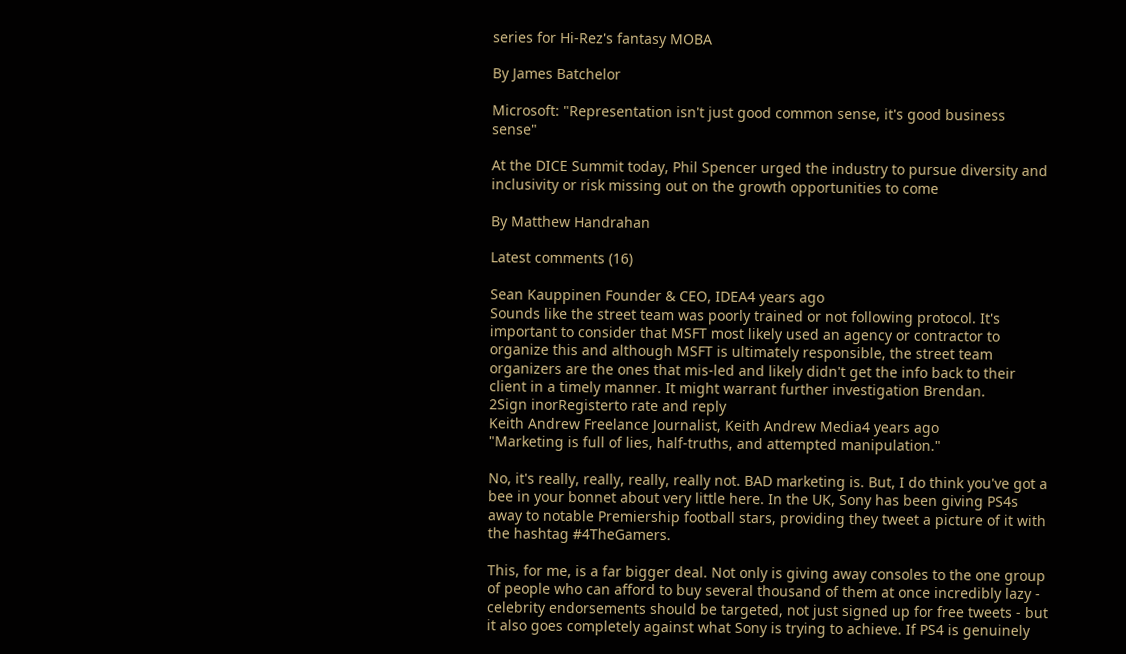series for Hi-Rez's fantasy MOBA

By James Batchelor

Microsoft: "Representation isn't just good common sense, it's good business sense"

At the DICE Summit today, Phil Spencer urged the industry to pursue diversity and inclusivity or risk missing out on the growth opportunities to come

By Matthew Handrahan

Latest comments (16)

Sean Kauppinen Founder & CEO, IDEA4 years ago
Sounds like the street team was poorly trained or not following protocol. It's important to consider that MSFT most likely used an agency or contractor to organize this and although MSFT is ultimately responsible, the street team organizers are the ones that mis-led and likely didn't get the info back to their client in a timely manner. It might warrant further investigation Brendan.
2Sign inorRegisterto rate and reply
Keith Andrew Freelance Journalist, Keith Andrew Media4 years ago
"Marketing is full of lies, half-truths, and attempted manipulation."

No, it's really, really, really, really not. BAD marketing is. But, I do think you've got a bee in your bonnet about very little here. In the UK, Sony has been giving PS4s away to notable Premiership football stars, providing they tweet a picture of it with the hashtag #4TheGamers.

This, for me, is a far bigger deal. Not only is giving away consoles to the one group of people who can afford to buy several thousand of them at once incredibly lazy - celebrity endorsements should be targeted, not just signed up for free tweets - but it also goes completely against what Sony is trying to achieve. If PS4 is genuinely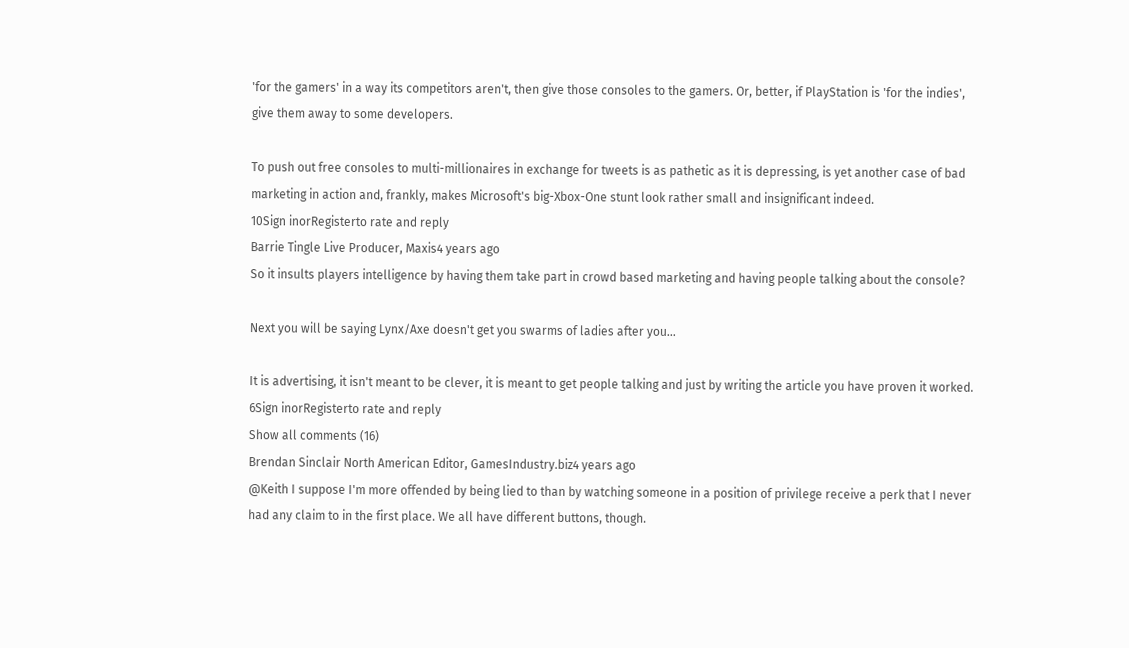'for the gamers' in a way its competitors aren't, then give those consoles to the gamers. Or, better, if PlayStation is 'for the indies', give them away to some developers.

To push out free consoles to multi-millionaires in exchange for tweets is as pathetic as it is depressing, is yet another case of bad marketing in action and, frankly, makes Microsoft's big-Xbox-One stunt look rather small and insignificant indeed.
10Sign inorRegisterto rate and reply
Barrie Tingle Live Producer, Maxis4 years ago
So it insults players intelligence by having them take part in crowd based marketing and having people talking about the console?

Next you will be saying Lynx/Axe doesn't get you swarms of ladies after you...

It is advertising, it isn't meant to be clever, it is meant to get people talking and just by writing the article you have proven it worked.
6Sign inorRegisterto rate and reply
Show all comments (16)
Brendan Sinclair North American Editor, GamesIndustry.biz4 years ago
@Keith I suppose I'm more offended by being lied to than by watching someone in a position of privilege receive a perk that I never had any claim to in the first place. We all have different buttons, though.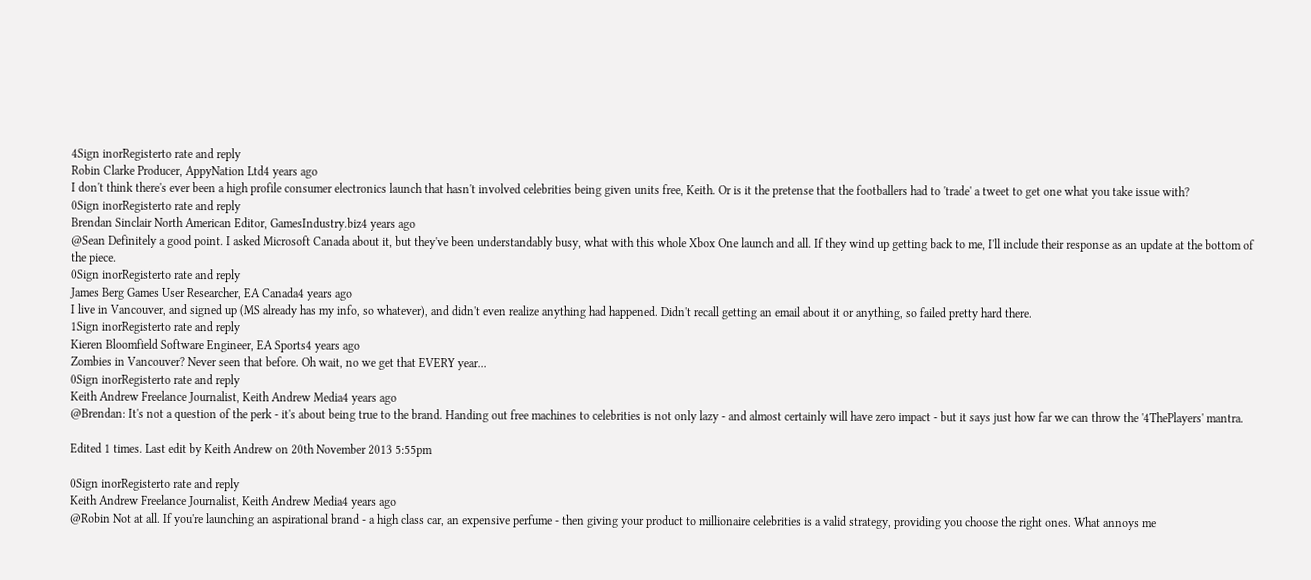4Sign inorRegisterto rate and reply
Robin Clarke Producer, AppyNation Ltd4 years ago
I don't think there's ever been a high profile consumer electronics launch that hasn't involved celebrities being given units free, Keith. Or is it the pretense that the footballers had to 'trade' a tweet to get one what you take issue with?
0Sign inorRegisterto rate and reply
Brendan Sinclair North American Editor, GamesIndustry.biz4 years ago
@Sean Definitely a good point. I asked Microsoft Canada about it, but they've been understandably busy, what with this whole Xbox One launch and all. If they wind up getting back to me, I'll include their response as an update at the bottom of the piece.
0Sign inorRegisterto rate and reply
James Berg Games User Researcher, EA Canada4 years ago
I live in Vancouver, and signed up (MS already has my info, so whatever), and didn't even realize anything had happened. Didn't recall getting an email about it or anything, so failed pretty hard there.
1Sign inorRegisterto rate and reply
Kieren Bloomfield Software Engineer, EA Sports4 years ago
Zombies in Vancouver? Never seen that before. Oh wait, no we get that EVERY year...
0Sign inorRegisterto rate and reply
Keith Andrew Freelance Journalist, Keith Andrew Media4 years ago
@Brendan: It's not a question of the perk - it's about being true to the brand. Handing out free machines to celebrities is not only lazy - and almost certainly will have zero impact - but it says just how far we can throw the '4ThePlayers' mantra.

Edited 1 times. Last edit by Keith Andrew on 20th November 2013 5:55pm

0Sign inorRegisterto rate and reply
Keith Andrew Freelance Journalist, Keith Andrew Media4 years ago
@Robin Not at all. If you're launching an aspirational brand - a high class car, an expensive perfume - then giving your product to millionaire celebrities is a valid strategy, providing you choose the right ones. What annoys me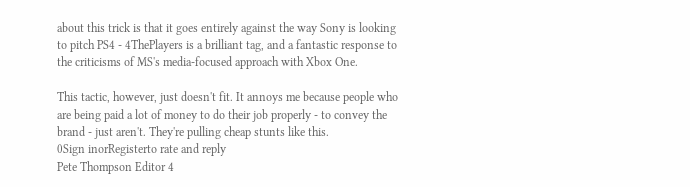about this trick is that it goes entirely against the way Sony is looking to pitch PS4 - 4ThePlayers is a brilliant tag, and a fantastic response to the criticisms of MS's media-focused approach with Xbox One.

This tactic, however, just doesn't fit. It annoys me because people who are being paid a lot of money to do their job properly - to convey the brand - just aren't. They're pulling cheap stunts like this.
0Sign inorRegisterto rate and reply
Pete Thompson Editor 4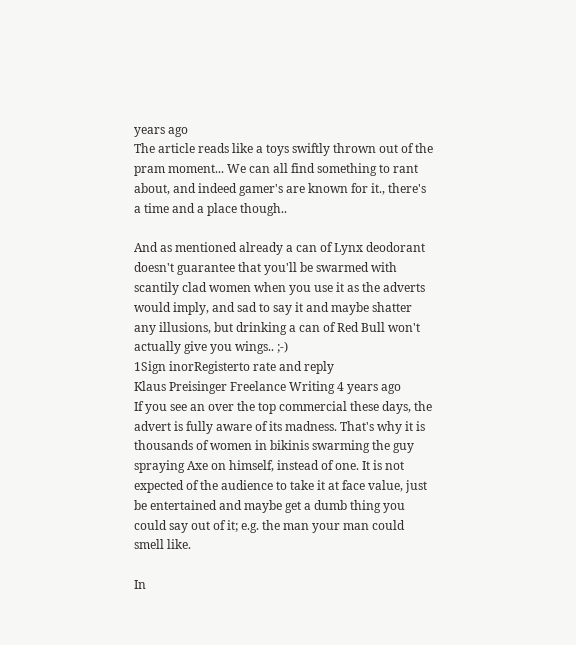years ago
The article reads like a toys swiftly thrown out of the pram moment... We can all find something to rant about, and indeed gamer's are known for it., there's a time and a place though..

And as mentioned already a can of Lynx deodorant doesn't guarantee that you'll be swarmed with scantily clad women when you use it as the adverts would imply, and sad to say it and maybe shatter any illusions, but drinking a can of Red Bull won't actually give you wings.. ;-)
1Sign inorRegisterto rate and reply
Klaus Preisinger Freelance Writing 4 years ago
If you see an over the top commercial these days, the advert is fully aware of its madness. That's why it is thousands of women in bikinis swarming the guy spraying Axe on himself, instead of one. It is not expected of the audience to take it at face value, just be entertained and maybe get a dumb thing you could say out of it; e.g. the man your man could smell like.

In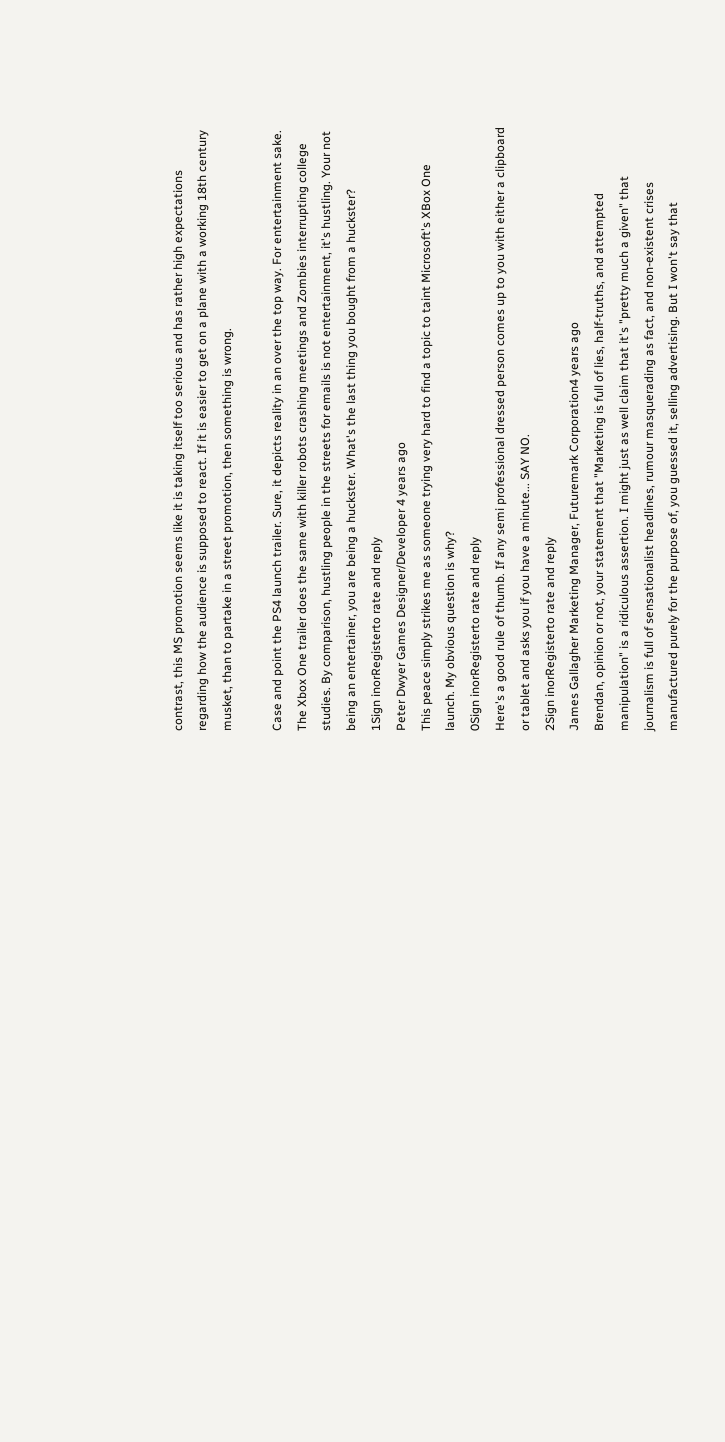contrast, this MS promotion seems like it is taking itself too serious and has rather high expectations regarding how the audience is supposed to react. If it is easier to get on a plane with a working 18th century musket, than to partake in a street promotion, then something is wrong.

Case and point the PS4 launch trailer. Sure, it depicts reality in an over the top way. For entertainment sake. The Xbox One trailer does the same with killer robots crashing meetings and Zombies interrupting college studies. By comparison, hustling people in the streets for emails is not entertainment, it's hustling. Your not being an entertainer, you are being a huckster. What's the last thing you bought from a huckster?
1Sign inorRegisterto rate and reply
Peter Dwyer Games Designer/Developer 4 years ago
This peace simply strikes me as someone trying very hard to find a topic to taint Microsoft's XBox One launch. My obvious question is why?
0Sign inorRegisterto rate and reply
Here's a good rule of thumb. If any semi professional dressed person comes up to you with either a clipboard or tablet and asks you if you have a minute... SAY NO.
2Sign inorRegisterto rate and reply
James Gallagher Marketing Manager, Futuremark Corporation4 years ago
Brendan, opinion or not, your statement that "Marketing is full of lies, half-truths, and attempted manipulation" is a ridiculous assertion. I might just as well claim that it's "pretty much a given" that journalism is full of sensationalist headlines, rumour masquerading as fact, and non-existent crises manufactured purely for the purpose of, you guessed it, selling advertising. But I won't say that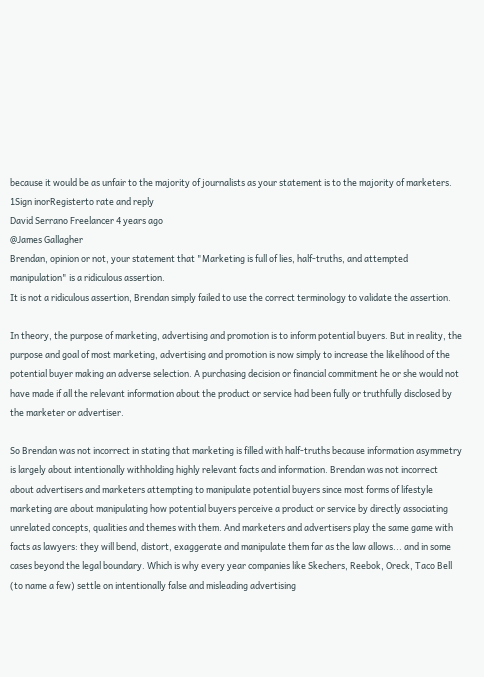because it would be as unfair to the majority of journalists as your statement is to the majority of marketers.
1Sign inorRegisterto rate and reply
David Serrano Freelancer 4 years ago
@James Gallagher
Brendan, opinion or not, your statement that "Marketing is full of lies, half-truths, and attempted manipulation" is a ridiculous assertion.
It is not a ridiculous assertion, Brendan simply failed to use the correct terminology to validate the assertion.

In theory, the purpose of marketing, advertising and promotion is to inform potential buyers. But in reality, the purpose and goal of most marketing, advertising and promotion is now simply to increase the likelihood of the potential buyer making an adverse selection. A purchasing decision or financial commitment he or she would not have made if all the relevant information about the product or service had been fully or truthfully disclosed by the marketer or advertiser.

So Brendan was not incorrect in stating that marketing is filled with half-truths because information asymmetry is largely about intentionally withholding highly relevant facts and information. Brendan was not incorrect about advertisers and marketers attempting to manipulate potential buyers since most forms of lifestyle marketing are about manipulating how potential buyers perceive a product or service by directly associating unrelated concepts, qualities and themes with them. And marketers and advertisers play the same game with facts as lawyers: they will bend, distort, exaggerate and manipulate them far as the law allows... and in some cases beyond the legal boundary. Which is why every year companies like Skechers, Reebok, Oreck, Taco Bell (to name a few) settle on intentionally false and misleading advertising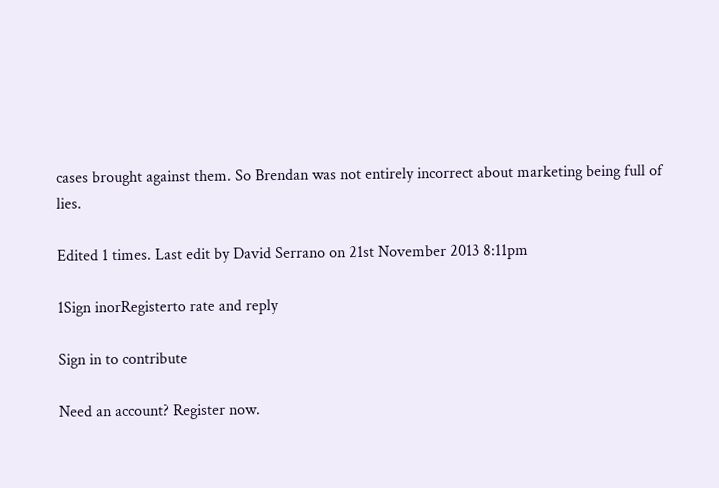cases brought against them. So Brendan was not entirely incorrect about marketing being full of lies.

Edited 1 times. Last edit by David Serrano on 21st November 2013 8:11pm

1Sign inorRegisterto rate and reply

Sign in to contribute

Need an account? Register now.